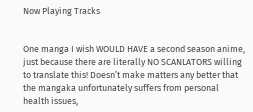Now Playing Tracks


One manga I wish WOULD HAVE a second season anime, just because there are literally NO SCANLATORS willing to translate this! Doesn’t make matters any better that the mangaka unfortunately suffers from personal health issues,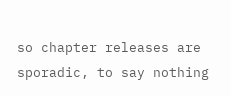so chapter releases are sporadic, to say nothing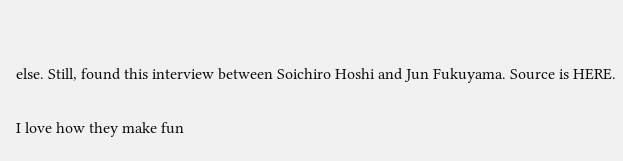else. Still, found this interview between Soichiro Hoshi and Jun Fukuyama. Source is HERE.

I love how they make fun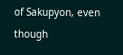of Sakupyon, even though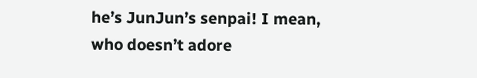he’s JunJun’s senpai! I mean, who doesn’t adore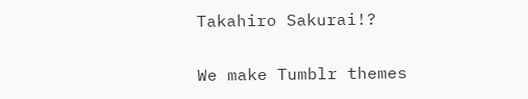Takahiro Sakurai!?

We make Tumblr themes